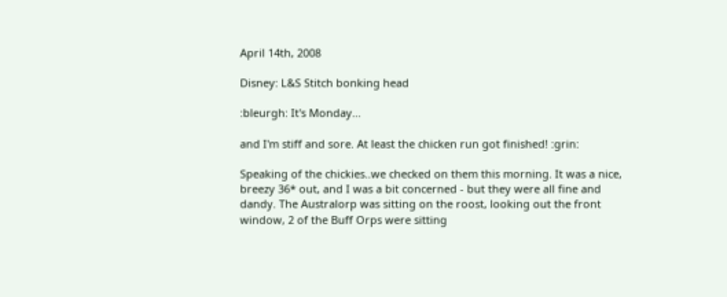April 14th, 2008

Disney: L&S Stitch bonking head

:bleurgh: It's Monday...

and I'm stiff and sore. At least the chicken run got finished! :grin:

Speaking of the chickies..we checked on them this morning. It was a nice, breezy 36* out, and I was a bit concerned - but they were all fine and dandy. The Australorp was sitting on the roost, looking out the front window, 2 of the Buff Orps were sitting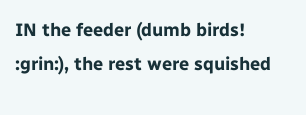IN the feeder (dumb birds! :grin:), the rest were squished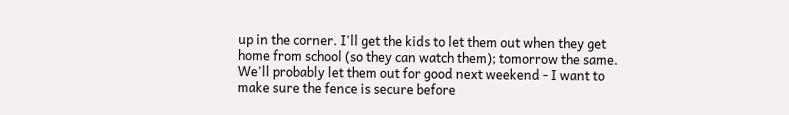up in the corner. I'll get the kids to let them out when they get home from school (so they can watch them); tomorrow the same. We'll probably let them out for good next weekend - I want to make sure the fence is secure before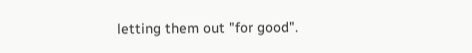letting them out "for good".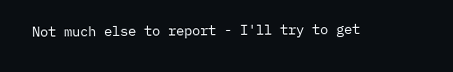Not much else to report - I'll try to get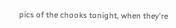pics of the chooks tonight, when they're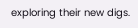exploring their new digs.